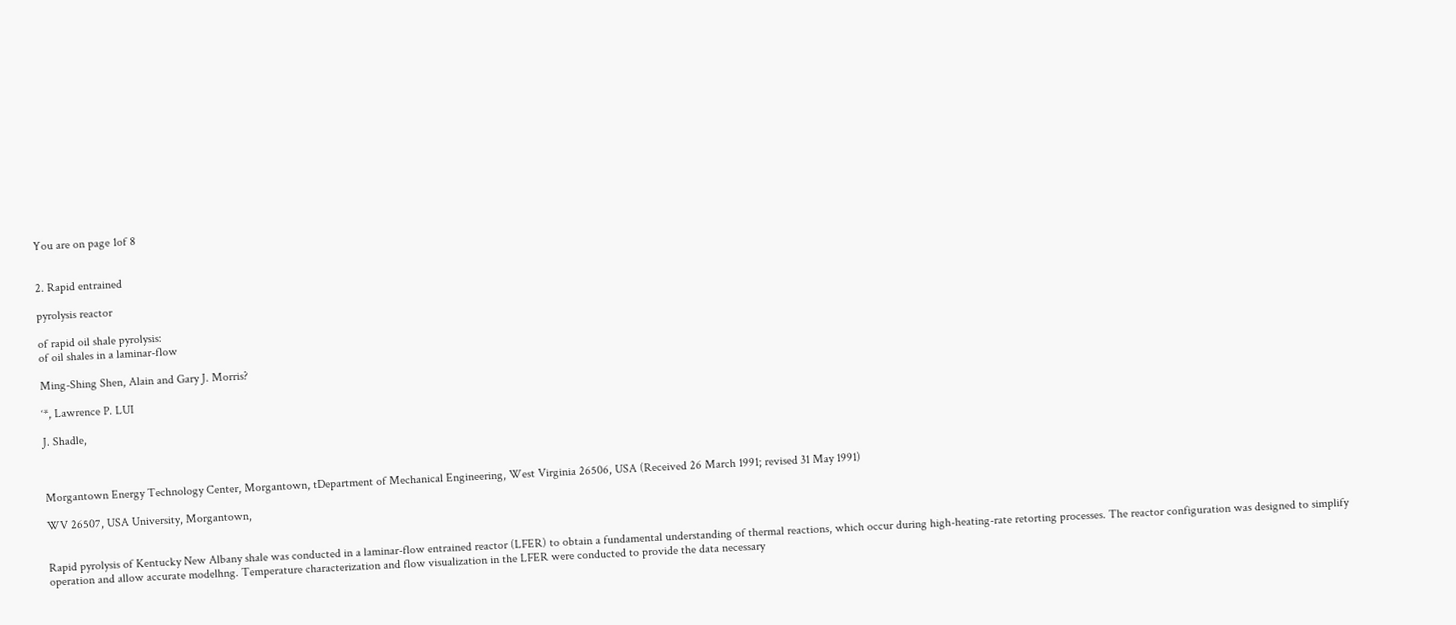You are on page 1of 8


2. Rapid entrained

pyrolysis reactor

of rapid oil shale pyrolysis:
of oil shales in a laminar-flow

Ming-Shing Shen, Alain and Gary J. Morris?

‘*, Lawrence P. LUI

J. Shadle,



Morgantown Energy Technology Center, Morgantown, tDepartment of Mechanical Engineering, West Virginia 26506, USA (Received 26 March 1991; revised 31 May 1991)

WV 26507, USA University, Morgantown,


Rapid pyrolysis of Kentucky New Albany shale was conducted in a laminar-flow entrained reactor (LFER) to obtain a fundamental understanding of thermal reactions, which occur during high-heating-rate retorting processes. The reactor configuration was designed to simplify operation and allow accurate modelhng. Temperature characterization and flow visualization in the LFER were conducted to provide the data necessary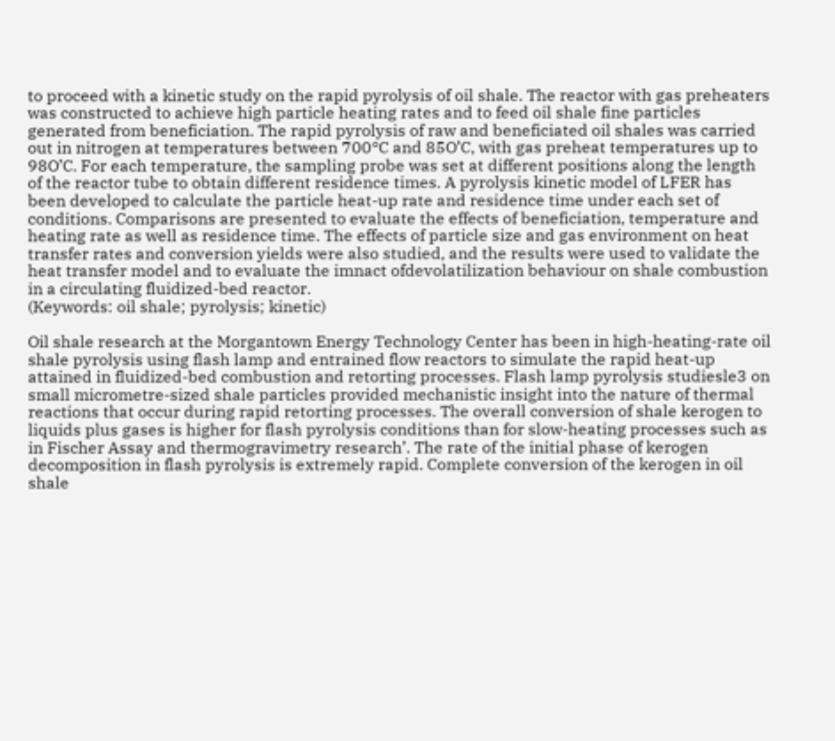to proceed with a kinetic study on the rapid pyrolysis of oil shale. The reactor with gas preheaters was constructed to achieve high particle heating rates and to feed oil shale fine particles generated from beneficiation. The rapid pyrolysis of raw and beneficiated oil shales was carried out in nitrogen at temperatures between 700°C and 85O’C, with gas preheat temperatures up to 98O’C. For each temperature, the sampling probe was set at different positions along the length of the reactor tube to obtain different residence times. A pyrolysis kinetic model of LFER has been developed to calculate the particle heat-up rate and residence time under each set of conditions. Comparisons are presented to evaluate the effects of beneficiation, temperature and heating rate as well as residence time. The effects of particle size and gas environment on heat transfer rates and conversion yields were also studied, and the results were used to validate the heat transfer model and to evaluate the imnact ofdevolatilization behaviour on shale combustion in a circulating fluidized-bed reactor.
(Keywords: oil shale; pyrolysis; kinetic)

Oil shale research at the Morgantown Energy Technology Center has been in high-heating-rate oil shale pyrolysis using flash lamp and entrained flow reactors to simulate the rapid heat-up attained in fluidized-bed combustion and retorting processes. Flash lamp pyrolysis studiesle3 on small micrometre-sized shale particles provided mechanistic insight into the nature of thermal reactions that occur during rapid retorting processes. The overall conversion of shale kerogen to liquids plus gases is higher for flash pyrolysis conditions than for slow-heating processes such as in Fischer Assay and thermogravimetry research’. The rate of the initial phase of kerogen decomposition in flash pyrolysis is extremely rapid. Complete conversion of the kerogen in oil shale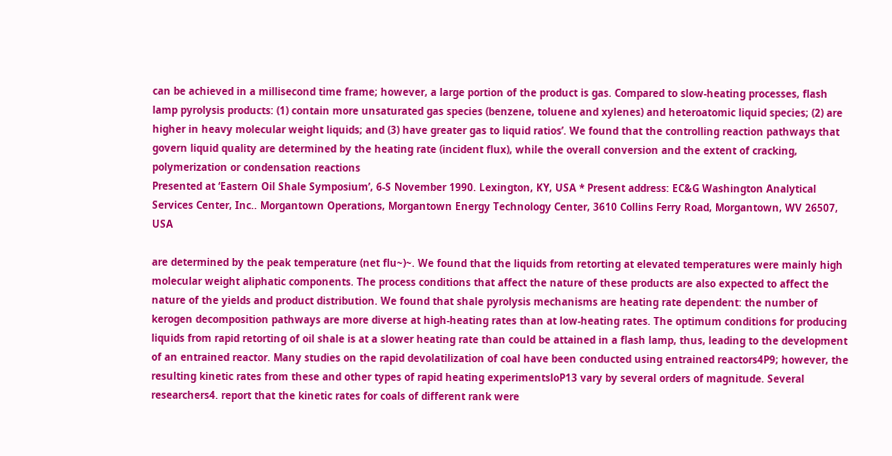can be achieved in a millisecond time frame; however, a large portion of the product is gas. Compared to slow-heating processes, flash lamp pyrolysis products: (1) contain more unsaturated gas species (benzene, toluene and xylenes) and heteroatomic liquid species; (2) are higher in heavy molecular weight liquids; and (3) have greater gas to liquid ratios’. We found that the controlling reaction pathways that govern liquid quality are determined by the heating rate (incident flux), while the overall conversion and the extent of cracking, polymerization or condensation reactions
Presented at ‘Eastern Oil Shale Symposium’, 6-S November 1990. Lexington, KY, USA * Present address: EC&G Washington Analytical Services Center, Inc.. Morgantown Operations, Morgantown Energy Technology Center, 3610 Collins Ferry Road, Morgantown, WV 26507, USA

are determined by the peak temperature (net flu~)~. We found that the liquids from retorting at elevated temperatures were mainly high molecular weight aliphatic components. The process conditions that affect the nature of these products are also expected to affect the nature of the yields and product distribution. We found that shale pyrolysis mechanisms are heating rate dependent: the number of kerogen decomposition pathways are more diverse at high-heating rates than at low-heating rates. The optimum conditions for producing liquids from rapid retorting of oil shale is at a slower heating rate than could be attained in a flash lamp, thus, leading to the development of an entrained reactor. Many studies on the rapid devolatilization of coal have been conducted using entrained reactors4P9; however, the resulting kinetic rates from these and other types of rapid heating experimentsloP13 vary by several orders of magnitude. Several researchers4. report that the kinetic rates for coals of different rank were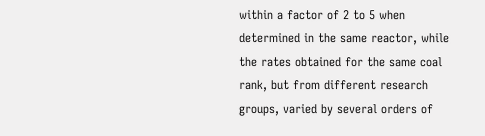within a factor of 2 to 5 when determined in the same reactor, while the rates obtained for the same coal rank, but from different research groups, varied by several orders of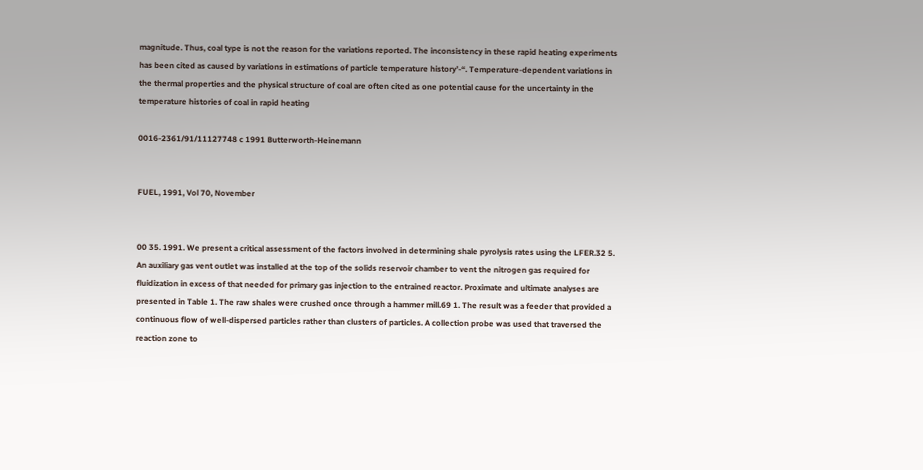magnitude. Thus, coal type is not the reason for the variations reported. The inconsistency in these rapid heating experiments has been cited as caused by variations in estimations of particle temperature history’-“. Temperature-dependent variations in the thermal properties and the physical structure of coal are often cited as one potential cause for the uncertainty in the temperature histories of coal in rapid heating

0016-2361/91/11127748 c 1991 Butterworth-Heinemann


FUEL, 1991, Vol 70, November


00 35. 1991. We present a critical assessment of the factors involved in determining shale pyrolysis rates using the LFER.32 5. An auxiliary gas vent outlet was installed at the top of the solids reservoir chamber to vent the nitrogen gas required for fluidization in excess of that needed for primary gas injection to the entrained reactor. Proximate and ultimate analyses are presented in Table 1. The raw shales were crushed once through a hammer mill.69 1. The result was a feeder that provided a continuous flow of well-dispersed particles rather than clusters of particles. A collection probe was used that traversed the reaction zone to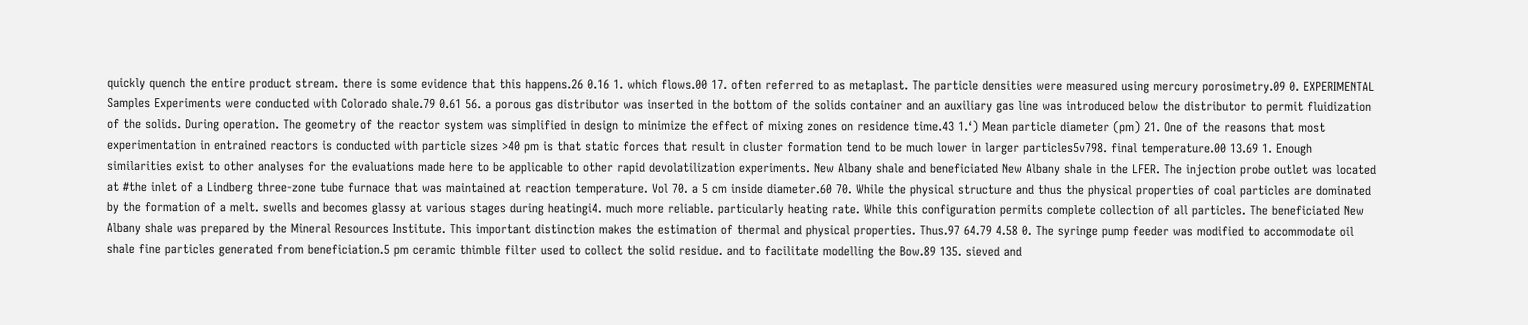quickly quench the entire product stream. there is some evidence that this happens.26 0.16 1. which flows.00 17. often referred to as metaplast. The particle densities were measured using mercury porosimetry.09 0. EXPERIMENTAL Samples Experiments were conducted with Colorado shale.79 0.61 56. a porous gas distributor was inserted in the bottom of the solids container and an auxiliary gas line was introduced below the distributor to permit fluidization of the solids. During operation. The geometry of the reactor system was simplified in design to minimize the effect of mixing zones on residence time.43 1.‘) Mean particle diameter (pm) 21. One of the reasons that most experimentation in entrained reactors is conducted with particle sizes >40 pm is that static forces that result in cluster formation tend to be much lower in larger particles5v798. final temperature.00 13.69 1. Enough similarities exist to other analyses for the evaluations made here to be applicable to other rapid devolatilization experiments. New Albany shale and beneficiated New Albany shale in the LFER. The injection probe outlet was located at #the inlet of a Lindberg three-zone tube furnace that was maintained at reaction temperature. Vol 70. a 5 cm inside diameter.60 70. While the physical structure and thus the physical properties of coal particles are dominated by the formation of a melt. swells and becomes glassy at various stages during heatingi4. much more reliable. particularly heating rate. While this configuration permits complete collection of all particles. The beneficiated New Albany shale was prepared by the Mineral Resources Institute. This important distinction makes the estimation of thermal and physical properties. Thus.97 64.79 4.58 0. The syringe pump feeder was modified to accommodate oil shale fine particles generated from beneficiation.5 pm ceramic thimble filter used to collect the solid residue. and to facilitate modelling the Bow.89 135. sieved and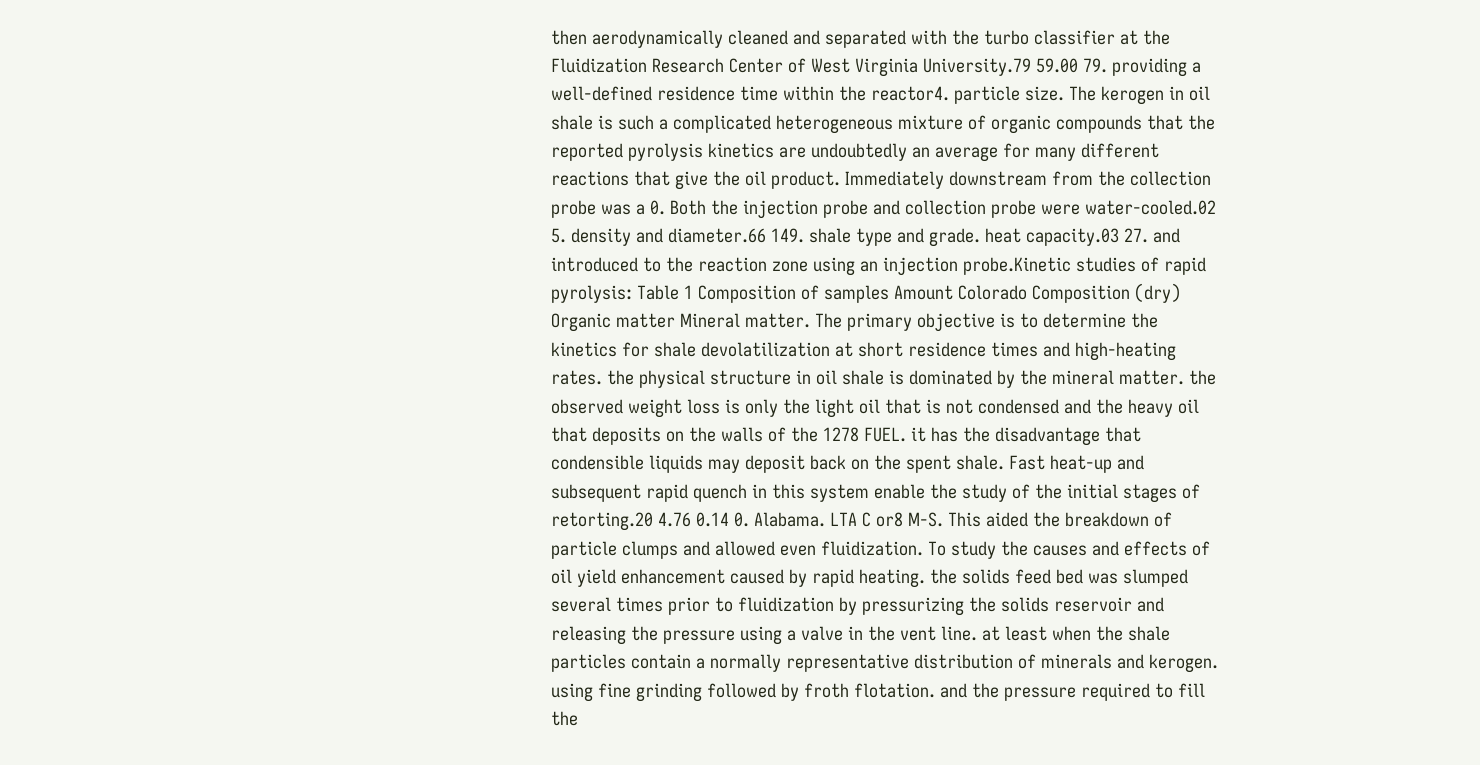then aerodynamically cleaned and separated with the turbo classifier at the Fluidization Research Center of West Virginia University.79 59.00 79. providing a well-defined residence time within the reactor4. particle size. The kerogen in oil shale is such a complicated heterogeneous mixture of organic compounds that the reported pyrolysis kinetics are undoubtedly an average for many different reactions that give the oil product. Immediately downstream from the collection probe was a 0. Both the injection probe and collection probe were water-cooled.02 5. density and diameter.66 149. shale type and grade. heat capacity.03 27. and introduced to the reaction zone using an injection probe.Kinetic studies of rapid pyrolysis: Table 1 Composition of samples Amount Colorado Composition (dry) Organic matter Mineral matter. The primary objective is to determine the kinetics for shale devolatilization at short residence times and high-heating rates. the physical structure in oil shale is dominated by the mineral matter. the observed weight loss is only the light oil that is not condensed and the heavy oil that deposits on the walls of the 1278 FUEL. it has the disadvantage that condensible liquids may deposit back on the spent shale. Fast heat-up and subsequent rapid quench in this system enable the study of the initial stages of retorting.20 4.76 0.14 0. Alabama. LTA C or8 M-S. This aided the breakdown of particle clumps and allowed even fluidization. To study the causes and effects of oil yield enhancement caused by rapid heating. the solids feed bed was slumped several times prior to fluidization by pressurizing the solids reservoir and releasing the pressure using a valve in the vent line. at least when the shale particles contain a normally representative distribution of minerals and kerogen. using fine grinding followed by froth flotation. and the pressure required to fill the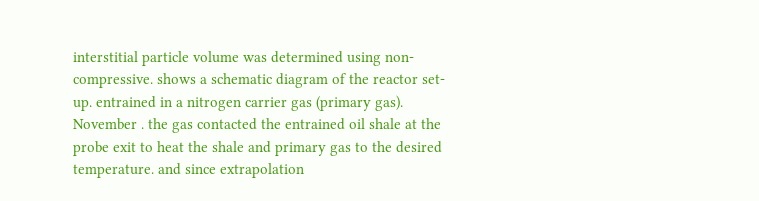interstitial particle volume was determined using non-compressive. shows a schematic diagram of the reactor set-up. entrained in a nitrogen carrier gas (primary gas). November . the gas contacted the entrained oil shale at the probe exit to heat the shale and primary gas to the desired temperature. and since extrapolation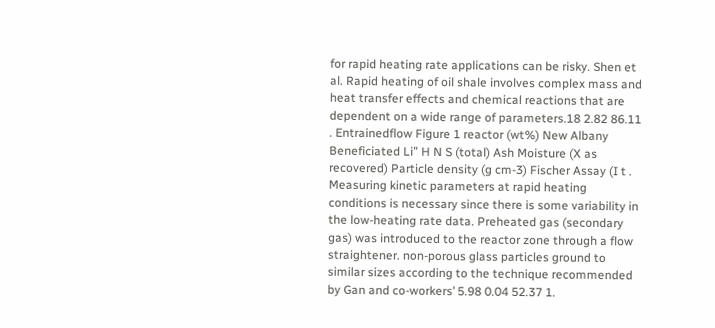for rapid heating rate applications can be risky. Shen et al. Rapid heating of oil shale involves complex mass and heat transfer effects and chemical reactions that are dependent on a wide range of parameters.18 2.82 86.11 . Entrainedflow Figure 1 reactor (wt%) New Albany Beneficiated Li” H N S (total) Ash Moisture (X as recovered) Particle density (g cm-3) Fischer Assay (I t . Measuring kinetic parameters at rapid heating conditions is necessary since there is some variability in the low-heating rate data. Preheated gas (secondary gas) was introduced to the reactor zone through a flow straightener. non-porous glass particles ground to similar sizes according to the technique recommended by Gan and co-workers’ 5.98 0.04 52.37 1.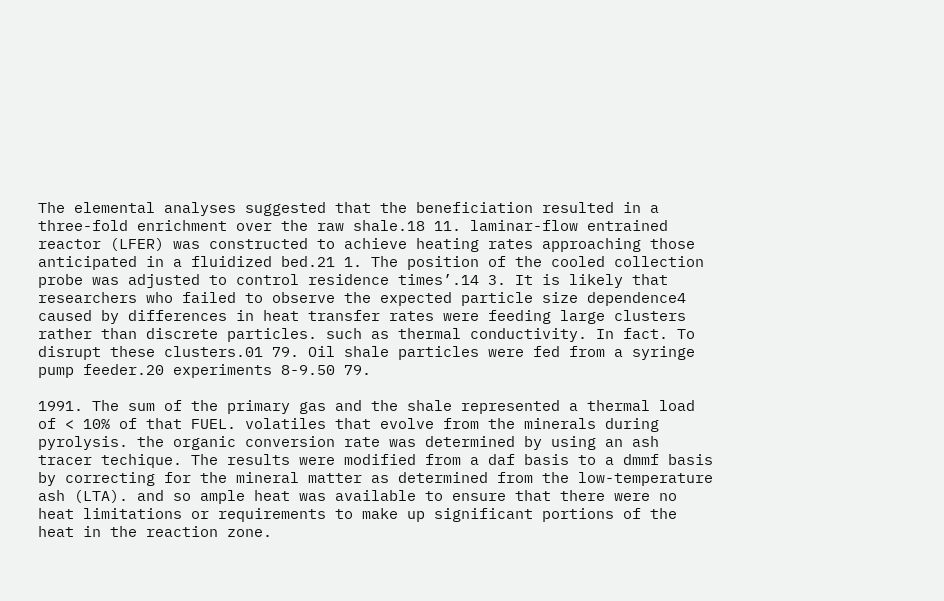The elemental analyses suggested that the beneficiation resulted in a three-fold enrichment over the raw shale.18 11. laminar-flow entrained reactor (LFER) was constructed to achieve heating rates approaching those anticipated in a fluidized bed.21 1. The position of the cooled collection probe was adjusted to control residence times’.14 3. It is likely that researchers who failed to observe the expected particle size dependence4 caused by differences in heat transfer rates were feeding large clusters rather than discrete particles. such as thermal conductivity. In fact. To disrupt these clusters.01 79. Oil shale particles were fed from a syringe pump feeder.20 experiments 8-9.50 79.

1991. The sum of the primary gas and the shale represented a thermal load of < 10% of that FUEL. volatiles that evolve from the minerals during pyrolysis. the organic conversion rate was determined by using an ash tracer techique. The results were modified from a daf basis to a dmmf basis by correcting for the mineral matter as determined from the low-temperature ash (LTA). and so ample heat was available to ensure that there were no heat limitations or requirements to make up significant portions of the heat in the reaction zone.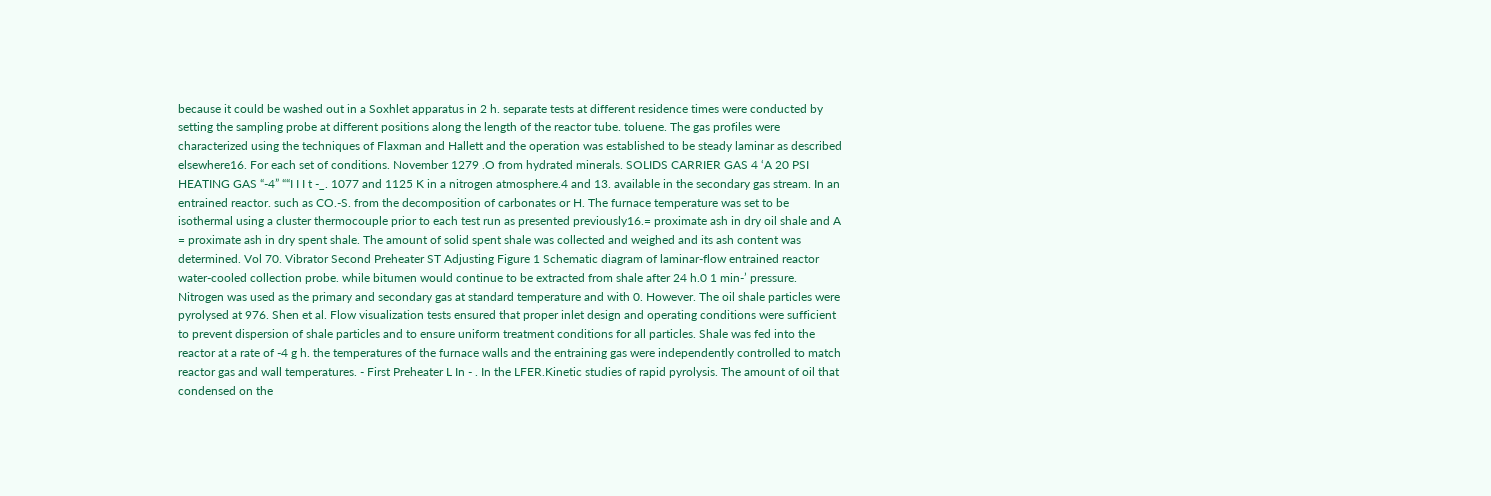because it could be washed out in a Soxhlet apparatus in 2 h. separate tests at different residence times were conducted by setting the sampling probe at different positions along the length of the reactor tube. toluene. The gas profiles were characterized using the techniques of Flaxman and Hallett and the operation was established to be steady laminar as described elsewhere16. For each set of conditions. November 1279 .O from hydrated minerals. SOLIDS CARRIER GAS 4 ‘A 20 PSI HEATING GAS “-4” ““I I I t -_. 1077 and 1125 K in a nitrogen atmosphere.4 and 13. available in the secondary gas stream. In an entrained reactor. such as CO.-S. from the decomposition of carbonates or H. The furnace temperature was set to be isothermal using a cluster thermocouple prior to each test run as presented previously16.= proximate ash in dry oil shale and A = proximate ash in dry spent shale. The amount of solid spent shale was collected and weighed and its ash content was determined. Vol 70. Vibrator Second Preheater ST Adjusting Figure 1 Schematic diagram of laminar-flow entrained reactor water-cooled collection probe. while bitumen would continue to be extracted from shale after 24 h.0 1 min-’ pressure. Nitrogen was used as the primary and secondary gas at standard temperature and with 0. However. The oil shale particles were pyrolysed at 976. Shen et al. Flow visualization tests ensured that proper inlet design and operating conditions were sufficient to prevent dispersion of shale particles and to ensure uniform treatment conditions for all particles. Shale was fed into the reactor at a rate of -4 g h. the temperatures of the furnace walls and the entraining gas were independently controlled to match reactor gas and wall temperatures. - First Preheater L In - . In the LFER.Kinetic studies of rapid pyrolysis. The amount of oil that condensed on the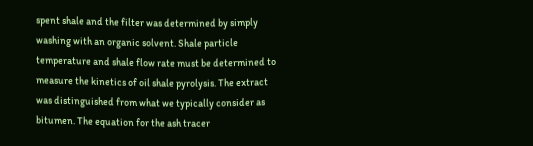spent shale and the filter was determined by simply washing with an organic solvent. Shale particle temperature and shale flow rate must be determined to measure the kinetics of oil shale pyrolysis. The extract was distinguished from what we typically consider as bitumen. The equation for the ash tracer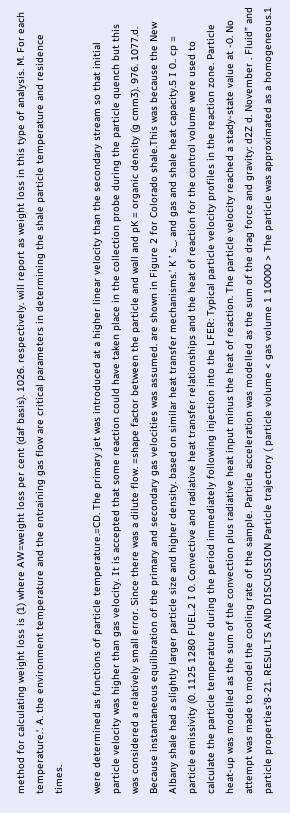method for calculating weight loss is (1) where AW=weight loss per cent (daf basis). 1026. respectively. will report as weight loss in this type of analysis. M. For each temperature.‘. A. the environment temperature and the entraining gas flow are critical parameters in determining the shale particle temperature and residence times.

were determined as functions of particle temperature.=CD. The primary jet was introduced at a higher linear velocity than the secondary stream so that initial particle velocity was higher than gas velocity. It is accepted that some reaction could have taken place in the collection probe during the particle quench but this was considered a relatively small error. Since there was a dilute flow. =shape factor between the particle and wall and pK = organic density (g cmm3). 976. 1077.d. Because instantaneous equilibration of the primary and secondary gas velocities was assumed. are shown in Figure 2 for Colorado shale.This was because the New Albany shale had a slightly larger particle size and higher density. based on similar heat transfer mechanisms.’ K ’ s._. and gas and shale heat capacity.5 I 0.. cp = particle emissivity (0. 1125 1280 FUEL.2 I 0. Convective and radiative heat transfer relationships and the heat of reaction for the control volume were used to calculate the particle temperature during the period immediately following injection into the LFER: Typical particle velocity profiles in the reaction zone. Particle heat-up was modelled as the sum of the convection plus radiative heat input minus the heat of reaction. The particle velocity reached a stady-state value at -0. No attempt was made to model the cooling rate of the sample. Particle acceleration was modelled as the sum of the drag force and gravity: d2Z d. November . Fluid” and particle properties’8-21. RESULTS AND DISCUSSION Particle trajectory ( particle volume < gas volume 1 10000 > The particle was approximated as a homogeneous.1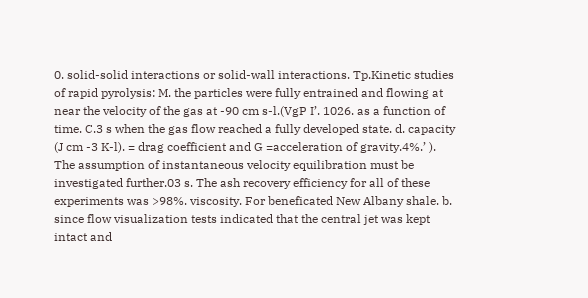0. solid-solid interactions or solid-wall interactions. Tp.Kinetic studies of rapid pyrolysis: M. the particles were fully entrained and flowing at near the velocity of the gas at -90 cm s-l.(VgP I’. 1026. as a function of time. C.3 s when the gas flow reached a fully developed state. d. capacity (J cm -3 K-l). = drag coefficient and G =acceleration of gravity.4%.’ ). The assumption of instantaneous velocity equilibration must be investigated further.03 s. The ash recovery efficiency for all of these experiments was >98%. viscosity. For beneficated New Albany shale. b. since flow visualization tests indicated that the central jet was kept intact and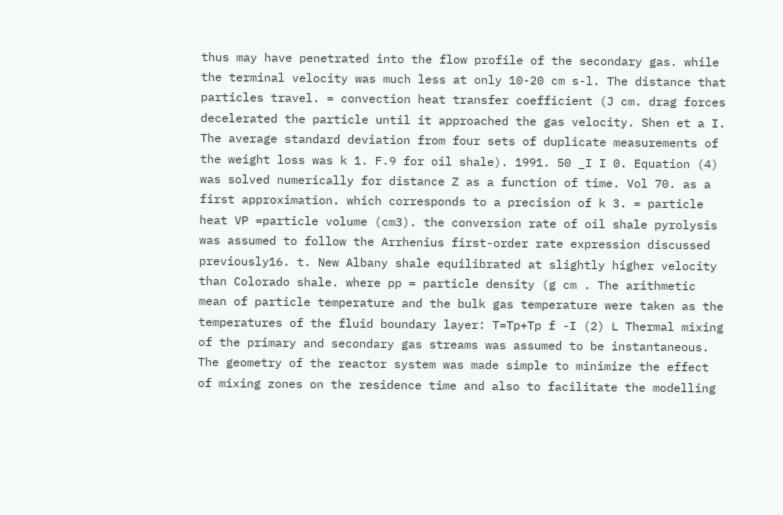thus may have penetrated into the flow profile of the secondary gas. while the terminal velocity was much less at only 10-20 cm s-l. The distance that particles travel. = convection heat transfer coefficient (J cm. drag forces decelerated the particle until it approached the gas velocity. Shen et a I. The average standard deviation from four sets of duplicate measurements of the weight loss was k 1. F.9 for oil shale). 1991. 50 _I I 0. Equation (4) was solved numerically for distance Z as a function of time. Vol 70. as a first approximation. which corresponds to a precision of k 3. = particle heat VP =particle volume (cm3). the conversion rate of oil shale pyrolysis was assumed to follow the Arrhenius first-order rate expression discussed previously16. t. New Albany shale equilibrated at slightly higher velocity than Colorado shale. where pp = particle density (g cm . The arithmetic mean of particle temperature and the bulk gas temperature were taken as the temperatures of the fluid boundary layer: T=Tp+Tp f -I (2) L Thermal mixing of the primary and secondary gas streams was assumed to be instantaneous. The geometry of the reactor system was made simple to minimize the effect of mixing zones on the residence time and also to facilitate the modelling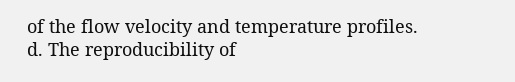of the flow velocity and temperature profiles. d. The reproducibility of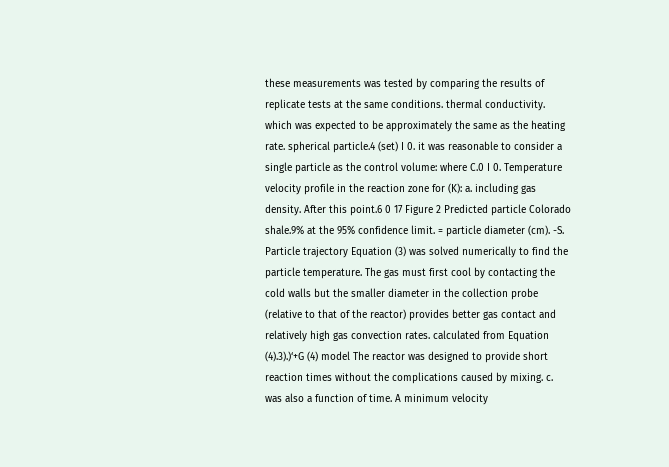these measurements was tested by comparing the results of replicate tests at the same conditions. thermal conductivity. which was expected to be approximately the same as the heating rate. spherical particle.4 (set) I 0. it was reasonable to consider a single particle as the control volume: where C.0 I 0. Temperature velocity profile in the reaction zone for (K): a. including gas density. After this point.6 0 17 Figure 2 Predicted particle Colorado shale.9% at the 95% confidence limit. = particle diameter (cm). -S. Particle trajectory Equation (3) was solved numerically to find the particle temperature. The gas must first cool by contacting the cold walls but the smaller diameter in the collection probe (relative to that of the reactor) provides better gas contact and relatively high gas convection rates. calculated from Equation (4).3).)‘+G (4) model The reactor was designed to provide short reaction times without the complications caused by mixing. c. was also a function of time. A minimum velocity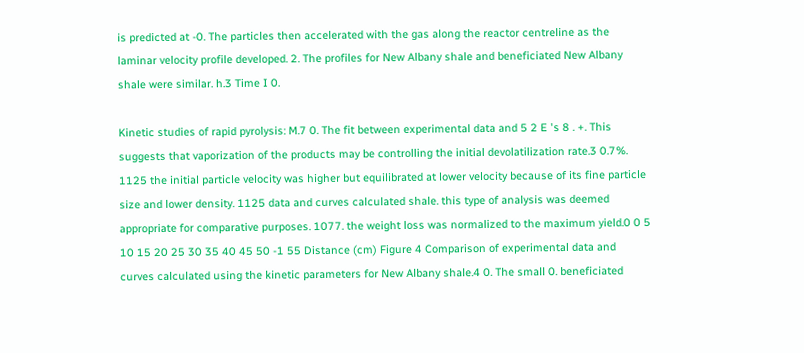is predicted at -0. The particles then accelerated with the gas along the reactor centreline as the laminar velocity profile developed. 2. The profiles for New Albany shale and beneficiated New Albany shale were similar. h.3 Time I 0.

Kinetic studies of rapid pyrolysis: M.7 0. The fit between experimental data and 5 2 E 's 8 . +. This suggests that vaporization of the products may be controlling the initial devolatilization rate.3 0.7%. 1125 the initial particle velocity was higher but equilibrated at lower velocity because of its fine particle size and lower density. 1125 data and curves calculated shale. this type of analysis was deemed appropriate for comparative purposes. 1077. the weight loss was normalized to the maximum yield.0 0 5 10 15 20 25 30 35 40 45 50 -1 55 Distance (cm) Figure 4 Comparison of experimental data and curves calculated using the kinetic parameters for New Albany shale.4 0. The small 0. beneficiated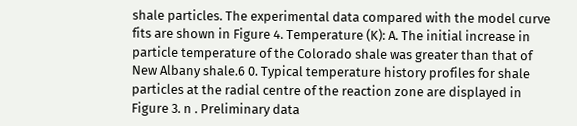shale particles. The experimental data compared with the model curve fits are shown in Figure 4. Temperature (K): A. The initial increase in particle temperature of the Colorado shale was greater than that of New Albany shale.6 0. Typical temperature history profiles for shale particles at the radial centre of the reaction zone are displayed in Figure 3. n . Preliminary data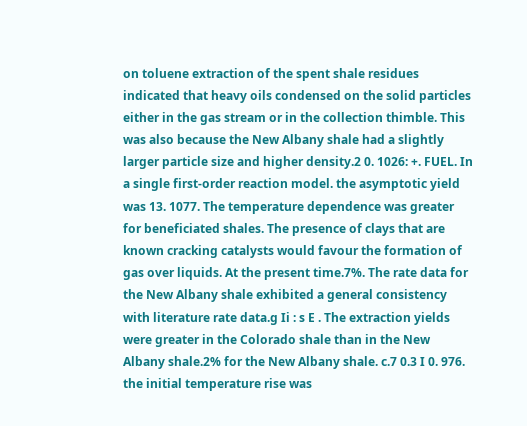on toluene extraction of the spent shale residues indicated that heavy oils condensed on the solid particles either in the gas stream or in the collection thimble. This was also because the New Albany shale had a slightly larger particle size and higher density.2 0. 1026: +. FUEL. In a single first-order reaction model. the asymptotic yield was 13. 1077. The temperature dependence was greater for beneficiated shales. The presence of clays that are known cracking catalysts would favour the formation of gas over liquids. At the present time.7%. The rate data for the New Albany shale exhibited a general consistency with literature rate data.g Ii : s E . The extraction yields were greater in the Colorado shale than in the New Albany shale.2% for the New Albany shale. c.7 0.3 I 0. 976. the initial temperature rise was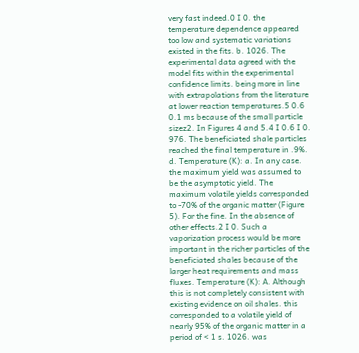very fast indeed.0 I 0. the temperature dependence appeared too low and systematic variations existed in the fits. b. 1026. The experimental data agreed with the model fits within the experimental confidence limits. being more in line with extrapolations from the literature at lower reaction temperatures.5 0.6 0.1 ms because of the small particle sizez2. In Figures 4 and 5.4 I 0.6 I 0. 976. The beneficiated shale particles reached the final temperature in .9%. d. Temperature (K): a. In any case. the maximum yield was assumed to be the asymptotic yield. The maximum volatile yields corresponded to -70% of the organic matter (Figure 5). For the fine. In the absence of other effects.2 I 0. Such a vaporization process would be more important in the richer particles of the beneficiated shales because of the larger heat requirements and mass fluxes. Temperature (K): A. Although this is not completely consistent with existing evidence on oil shales. this corresponded to a volatile yield of nearly 95% of the organic matter in a period of < 1 s. 1026. was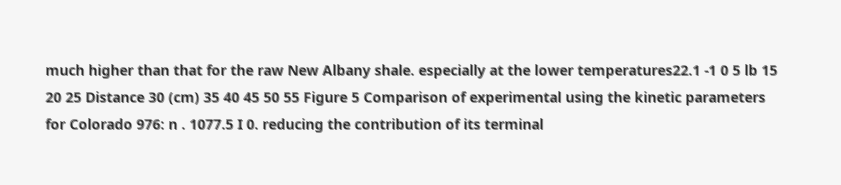much higher than that for the raw New Albany shale. especially at the lower temperatures22.1 -1 0 5 lb 15 20 25 Distance 30 (cm) 35 40 45 50 55 Figure 5 Comparison of experimental using the kinetic parameters for Colorado 976: n . 1077.5 I 0. reducing the contribution of its terminal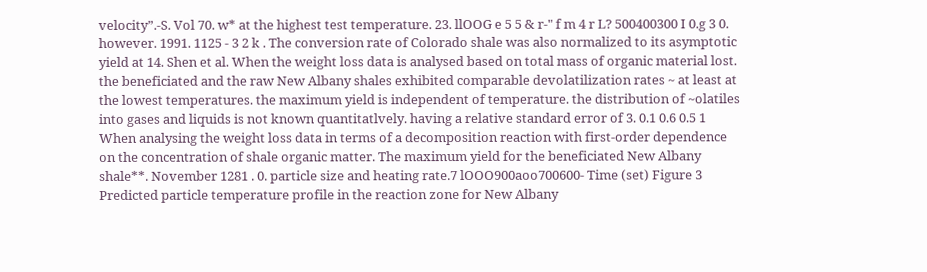velocity”.-S. Vol 70. w* at the highest test temperature. 23. llOOG e 5 5 & r-" f m 4 r L? 500400300 I 0.g 3 0. however. 1991. 1125 - 3 2 k . The conversion rate of Colorado shale was also normalized to its asymptotic yield at 14. Shen et al. When the weight loss data is analysed based on total mass of organic material lost. the beneficiated and the raw New Albany shales exhibited comparable devolatilization rates ~ at least at the lowest temperatures. the maximum yield is independent of temperature. the distribution of ~olatiles into gases and liquids is not known quantitatlvely. having a relative standard error of 3. 0.1 0.6 0.5 1 When analysing the weight loss data in terms of a decomposition reaction with first-order dependence on the concentration of shale organic matter. The maximum yield for the beneficiated New Albany shale**. November 1281 . 0. particle size and heating rate.7 lOOO900aoo700600- Time (set) Figure 3 Predicted particle temperature profile in the reaction zone for New Albany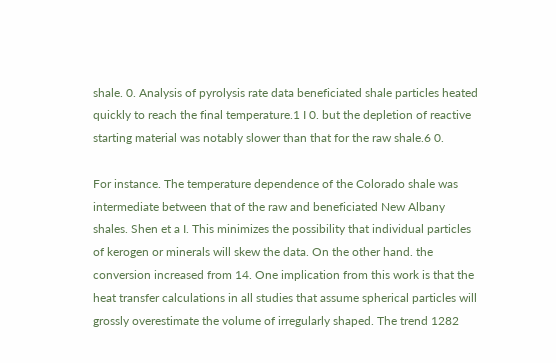shale. 0. Analysis of pyrolysis rate data beneficiated shale particles heated quickly to reach the final temperature.1 I 0. but the depletion of reactive starting material was notably slower than that for the raw shale.6 0.

For instance. The temperature dependence of the Colorado shale was intermediate between that of the raw and beneficiated New Albany shales. Shen et a I. This minimizes the possibility that individual particles of kerogen or minerals will skew the data. On the other hand. the conversion increased from 14. One implication from this work is that the heat transfer calculations in all studies that assume spherical particles will grossly overestimate the volume of irregularly shaped. The trend 1282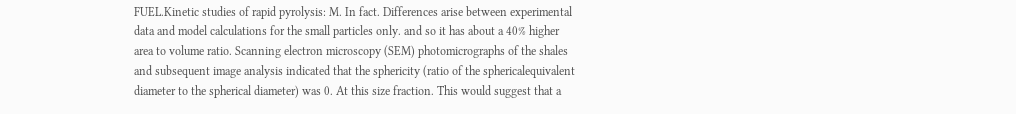FUEL.Kinetic studies of rapid pyrolysis: M. In fact. Differences arise between experimental data and model calculations for the small particles only. and so it has about a 40% higher area to volume ratio. Scanning electron microscopy (SEM) photomicrographs of the shales and subsequent image analysis indicated that the sphericity (ratio of the sphericalequivalent diameter to the spherical diameter) was 0. At this size fraction. This would suggest that a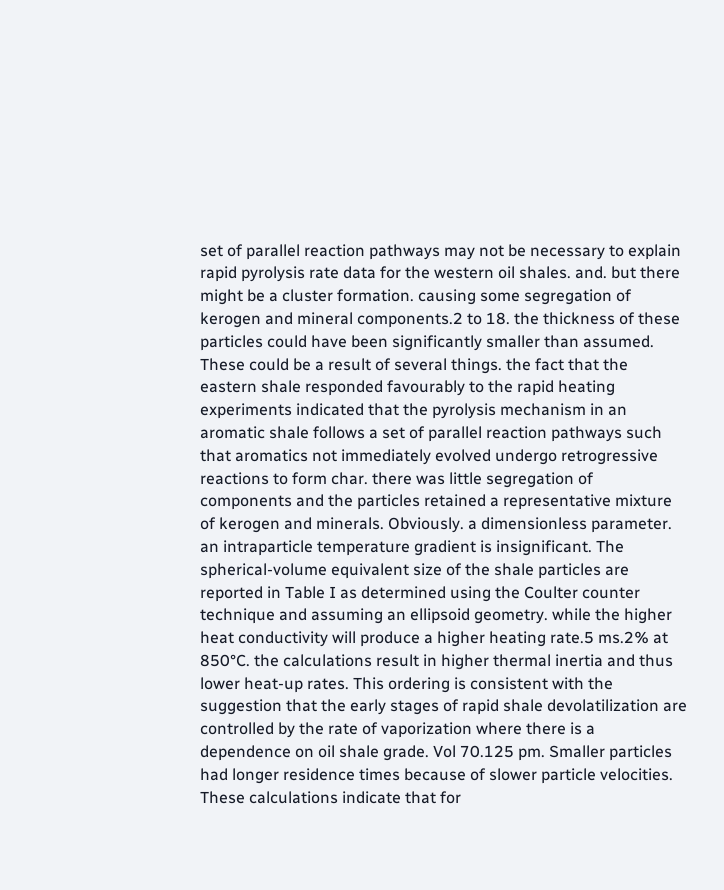set of parallel reaction pathways may not be necessary to explain rapid pyrolysis rate data for the western oil shales. and. but there might be a cluster formation. causing some segregation of kerogen and mineral components.2 to 18. the thickness of these particles could have been significantly smaller than assumed. These could be a result of several things. the fact that the eastern shale responded favourably to the rapid heating experiments indicated that the pyrolysis mechanism in an aromatic shale follows a set of parallel reaction pathways such that aromatics not immediately evolved undergo retrogressive reactions to form char. there was little segregation of components and the particles retained a representative mixture of kerogen and minerals. Obviously. a dimensionless parameter. an intraparticle temperature gradient is insignificant. The spherical-volume equivalent size of the shale particles are reported in Table I as determined using the Coulter counter technique and assuming an ellipsoid geometry. while the higher heat conductivity will produce a higher heating rate.5 ms.2% at 850°C. the calculations result in higher thermal inertia and thus lower heat-up rates. This ordering is consistent with the suggestion that the early stages of rapid shale devolatilization are controlled by the rate of vaporization where there is a dependence on oil shale grade. Vol 70.125 pm. Smaller particles had longer residence times because of slower particle velocities. These calculations indicate that for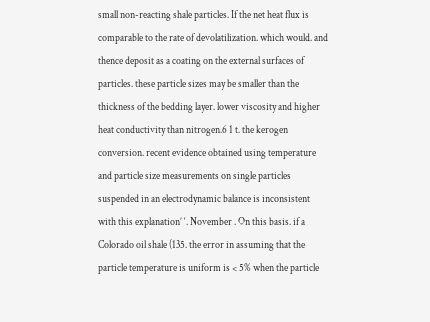small non-reacting shale particles. If the net heat flux is comparable to the rate of devolatilization. which would. and thence deposit as a coating on the external surfaces of particles. these particle sizes may be smaller than the thickness of the bedding layer. lower viscosity and higher heat conductivity than nitrogen.6 1 t. the kerogen conversion. recent evidence obtained using temperature and particle size measurements on single particles suspended in an electrodynamic balance is inconsistent with this explanation’ ‘. November . On this basis. if a Colorado oil shale (135. the error in assuming that the particle temperature is uniform is < 5% when the particle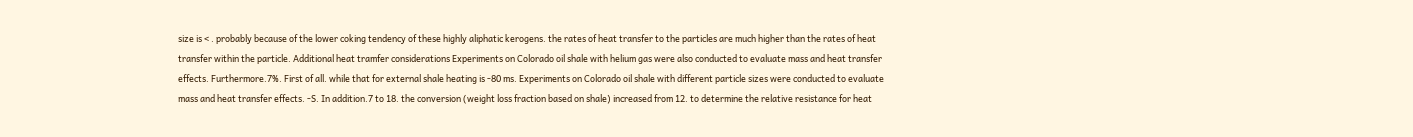size is < . probably because of the lower coking tendency of these highly aliphatic kerogens. the rates of heat transfer to the particles are much higher than the rates of heat transfer within the particle. Additional heat tramfer considerations Experiments on Colorado oil shale with helium gas were also conducted to evaluate mass and heat transfer effects. Furthermore.7%. First of all. while that for external shale heating is -80 ms. Experiments on Colorado oil shale with different particle sizes were conducted to evaluate mass and heat transfer effects. -S. In addition.7 to 18. the conversion (weight loss fraction based on shale) increased from 12. to determine the relative resistance for heat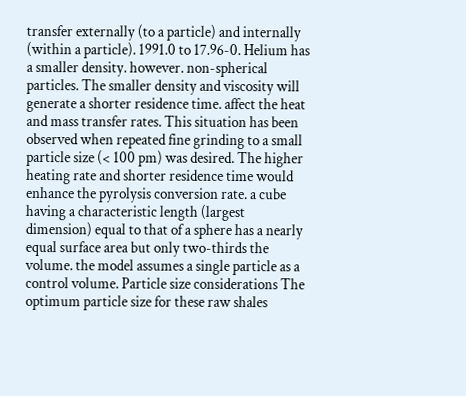transfer externally (to a particle) and internally (within a particle). 1991.0 to 17.96-0. Helium has a smaller density. however. non-spherical particles. The smaller density and viscosity will generate a shorter residence time. affect the heat and mass transfer rates. This situation has been observed when repeated fine grinding to a small particle size (< 100 pm) was desired. The higher heating rate and shorter residence time would enhance the pyrolysis conversion rate. a cube having a characteristic length (largest dimension) equal to that of a sphere has a nearly equal surface area but only two-thirds the volume. the model assumes a single particle as a control volume. Particle size considerations The optimum particle size for these raw shales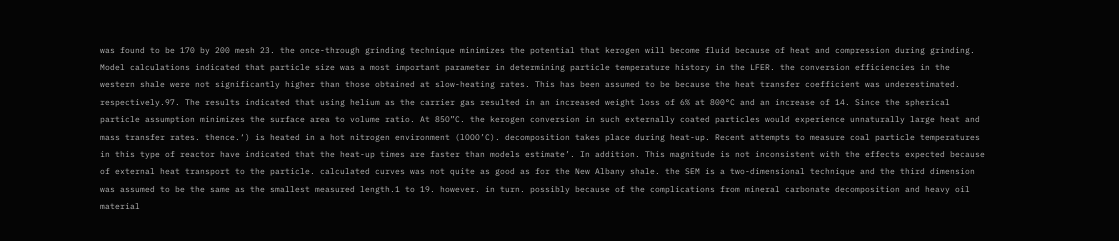was found to be 170 by 200 mesh 23. the once-through grinding technique minimizes the potential that kerogen will become fluid because of heat and compression during grinding. Model calculations indicated that particle size was a most important parameter in determining particle temperature history in the LFER. the conversion efficiencies in the western shale were not significantly higher than those obtained at slow-heating rates. This has been assumed to be because the heat transfer coefficient was underestimated. respectively.97. The results indicated that using helium as the carrier gas resulted in an increased weight loss of 6% at 800°C and an increase of 14. Since the spherical particle assumption minimizes the surface area to volume ratio. At 85O”C. the kerogen conversion in such externally coated particles would experience unnaturally large heat and mass transfer rates. thence.‘) is heated in a hot nitrogen environment (lOOO’C). decomposition takes place during heat-up. Recent attempts to measure coal particle temperatures in this type of reactor have indicated that the heat-up times are faster than models estimate’. In addition. This magnitude is not inconsistent with the effects expected because of external heat transport to the particle. calculated curves was not quite as good as for the New Albany shale. the SEM is a two-dimensional technique and the third dimension was assumed to be the same as the smallest measured length.1 to 19. however. in turn. possibly because of the complications from mineral carbonate decomposition and heavy oil material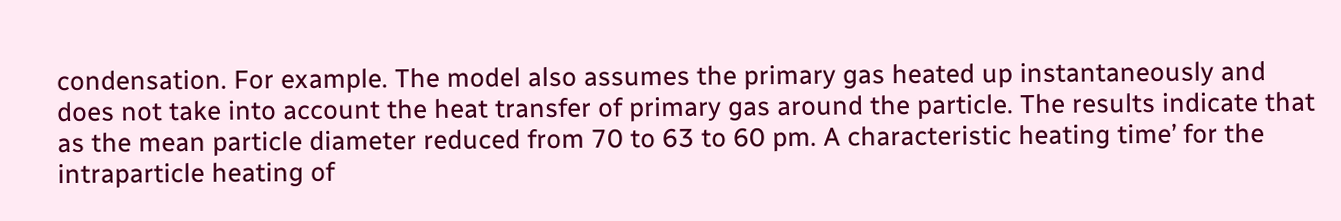condensation. For example. The model also assumes the primary gas heated up instantaneously and does not take into account the heat transfer of primary gas around the particle. The results indicate that as the mean particle diameter reduced from 70 to 63 to 60 pm. A characteristic heating time’ for the intraparticle heating of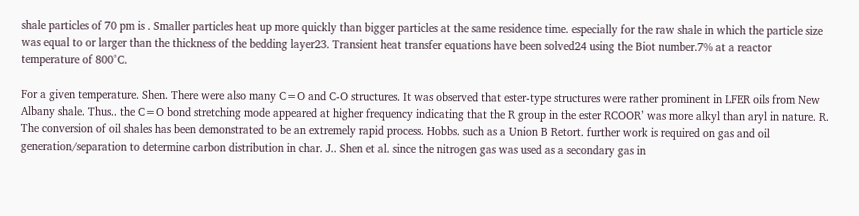shale particles of 70 pm is . Smaller particles heat up more quickly than bigger particles at the same residence time. especially for the raw shale in which the particle size was equal to or larger than the thickness of the bedding layer23. Transient heat transfer equations have been solved24 using the Biot number.7% at a reactor temperature of 800°C.

For a given temperature. Shen. There were also many C=O and C-O structures. It was observed that ester-type structures were rather prominent in LFER oils from New Albany shale. Thus.. the C=O bond stretching mode appeared at higher frequency indicating that the R group in the ester RCOOR’ was more alkyl than aryl in nature. R. The conversion of oil shales has been demonstrated to be an extremely rapid process. Hobbs. such as a Union B Retort. further work is required on gas and oil generation/separation to determine carbon distribution in char. J.. Shen et al. since the nitrogen gas was used as a secondary gas in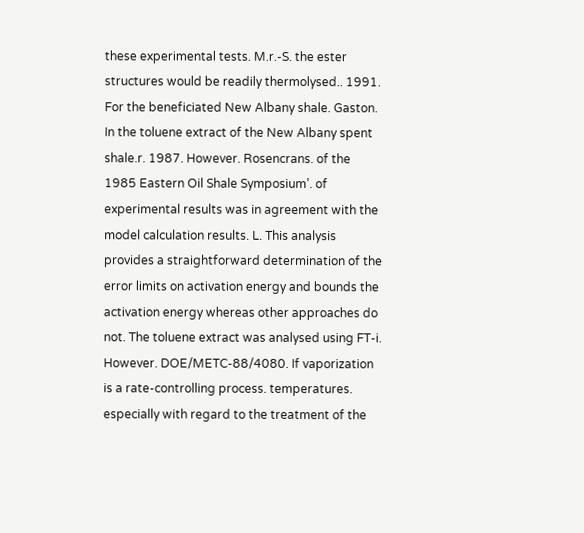these experimental tests. M.r.-S. the ester structures would be readily thermolysed.. 1991. For the beneficiated New Albany shale. Gaston. In the toluene extract of the New Albany spent shale.r. 1987. However. Rosencrans. of the 1985 Eastern Oil Shale Symposium’. of experimental results was in agreement with the model calculation results. L. This analysis provides a straightforward determination of the error limits on activation energy and bounds the activation energy whereas other approaches do not. The toluene extract was analysed using FT-i. However. DOE/METC-88/4080. If vaporization is a rate-controlling process. temperatures. especially with regard to the treatment of the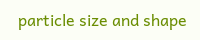particle size and shape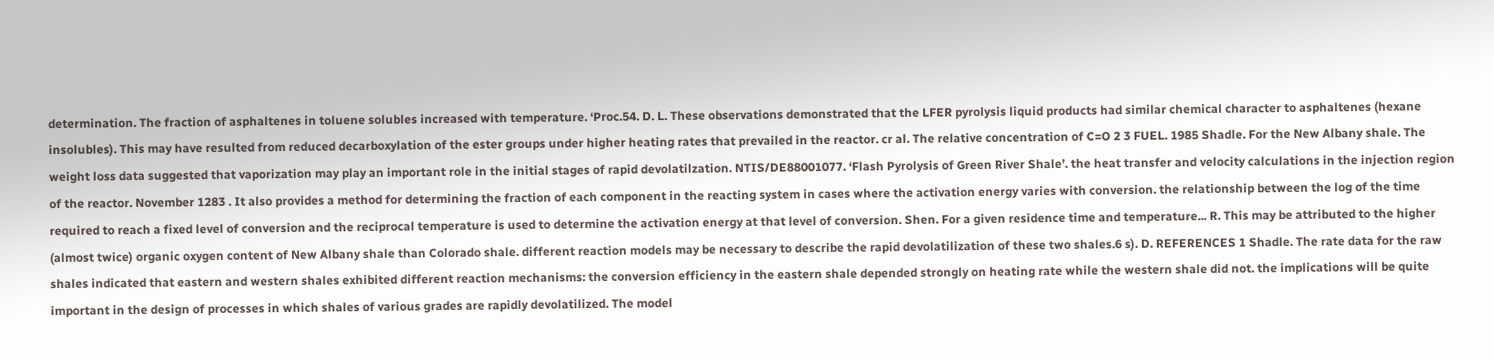determination. The fraction of asphaltenes in toluene solubles increased with temperature. ‘Proc.54. D. L. These observations demonstrated that the LFER pyrolysis liquid products had similar chemical character to asphaltenes (hexane insolubles). This may have resulted from reduced decarboxylation of the ester groups under higher heating rates that prevailed in the reactor. cr al. The relative concentration of C=O 2 3 FUEL. 1985 Shadle. For the New Albany shale. The weight loss data suggested that vaporization may play an important role in the initial stages of rapid devolatilzation. NTIS/DE88001077. ‘Flash Pyrolysis of Green River Shale’. the heat transfer and velocity calculations in the injection region of the reactor. November 1283 . It also provides a method for determining the fraction of each component in the reacting system in cases where the activation energy varies with conversion. the relationship between the log of the time required to reach a fixed level of conversion and the reciprocal temperature is used to determine the activation energy at that level of conversion. Shen. For a given residence time and temperature... R. This may be attributed to the higher (almost twice) organic oxygen content of New Albany shale than Colorado shale. different reaction models may be necessary to describe the rapid devolatilization of these two shales.6 s). D. REFERENCES 1 Shadle. The rate data for the raw shales indicated that eastern and western shales exhibited different reaction mechanisms: the conversion efficiency in the eastern shale depended strongly on heating rate while the western shale did not. the implications will be quite important in the design of processes in which shales of various grades are rapidly devolatilized. The model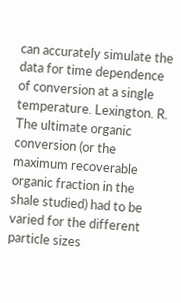can accurately simulate the data for time dependence of conversion at a single temperature. Lexington. R. The ultimate organic conversion (or the maximum recoverable organic fraction in the shale studied) had to be varied for the different particle sizes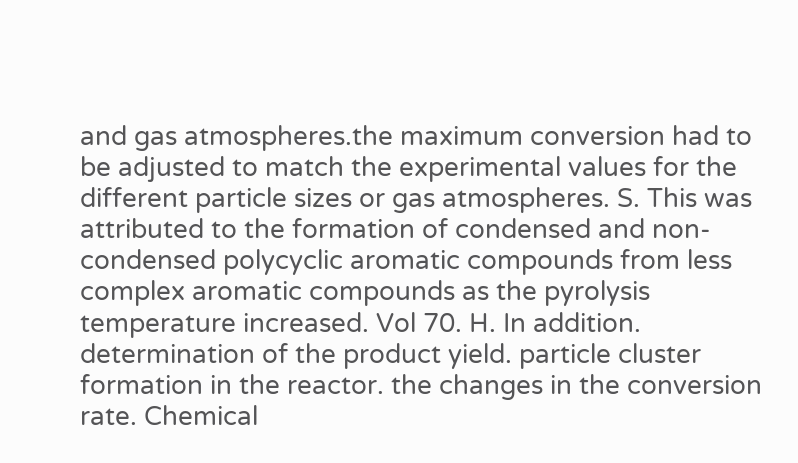and gas atmospheres.the maximum conversion had to be adjusted to match the experimental values for the different particle sizes or gas atmospheres. S. This was attributed to the formation of condensed and non-condensed polycyclic aromatic compounds from less complex aromatic compounds as the pyrolysis temperature increased. Vol 70. H. In addition. determination of the product yield. particle cluster formation in the reactor. the changes in the conversion rate. Chemical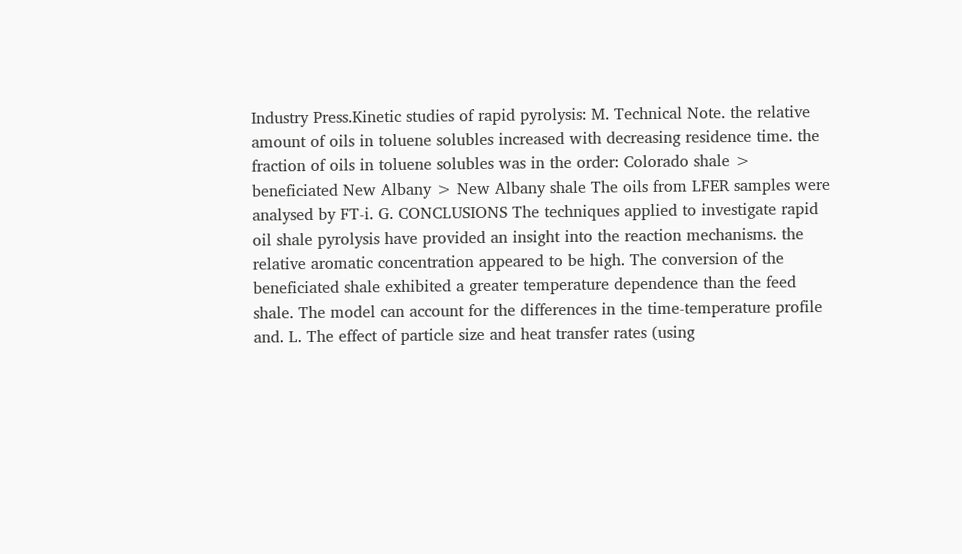Industry Press.Kinetic studies of rapid pyrolysis: M. Technical Note. the relative amount of oils in toluene solubles increased with decreasing residence time. the fraction of oils in toluene solubles was in the order: Colorado shale > beneficiated New Albany > New Albany shale The oils from LFER samples were analysed by FT-i. G. CONCLUSIONS The techniques applied to investigate rapid oil shale pyrolysis have provided an insight into the reaction mechanisms. the relative aromatic concentration appeared to be high. The conversion of the beneficiated shale exhibited a greater temperature dependence than the feed shale. The model can account for the differences in the time-temperature profile and. L. The effect of particle size and heat transfer rates (using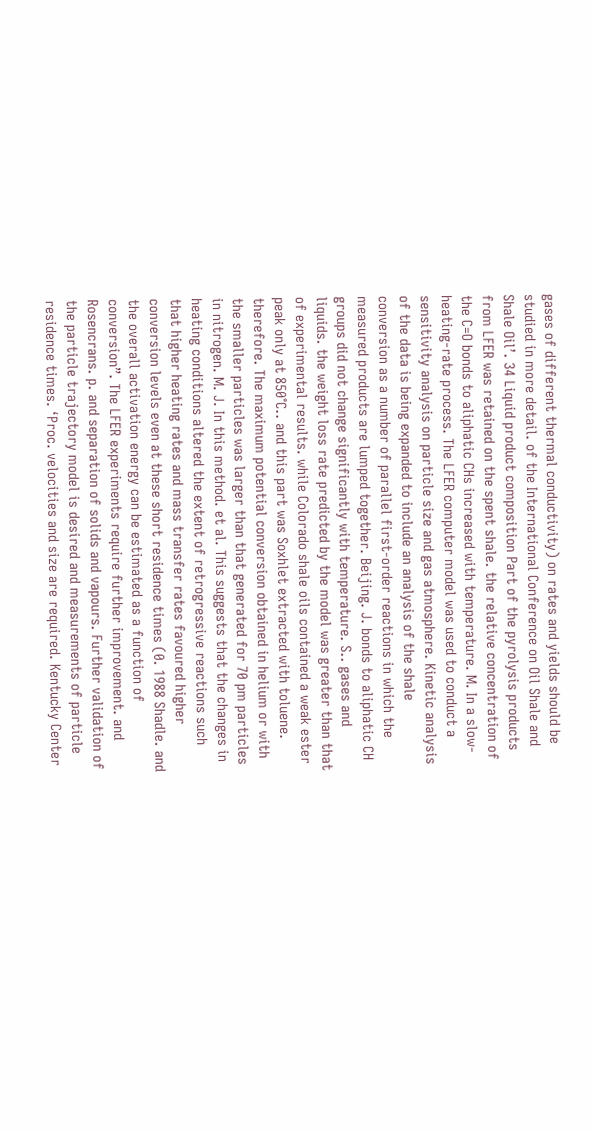gases of different thermal conductivity) on rates and yields should be studied in more detail. of the International Conference on Oil Shale and Shale Oil’. 34 Liquid product composition Part of the pyrolysis products from LFER was retained on the spent shale. the relative concentration of the C=O bonds to aliphatic CHs increased with temperature. M. In a slow-heating-rate process. The LFER computer model was used to conduct a sensitivity analysis on particle size and gas atmosphere. Kinetic analysis of the data is being expanded to include an analysis of the shale conversion as a number of parallel first-order reactions in which the measured products are lumped together. Beijing. J. bonds to aliphatic CH groups did not change significantly with temperature. S.. gases and liquids. the weight loss rate predicted by the model was greater than that of experimental results. while Colorado shale oils contained a weak ester peak only at 850°C.. and this part was Soxhlet extracted with toluene. therefore. The maximum potential conversion obtained in helium or with the smaller particles was larger than that generated for 70 pm particles in nitrogen. M. J. In this method. et al. This suggests that the changes in heating conditions altered the extent of retrogressive reactions such that higher heating rates and mass transfer rates favoured higher conversion levels even at these short residence times (0. 1988 Shadle. and the overall activation energy can be estimated as a function of conversion”. The LFER experiments require further improvement. and Rosencrans. p. and separation of solids and vapours. Further validation of the particle trajectory model is desired and measurements of particle residence times. ‘Proc. velocities and size are required. Kentucky Center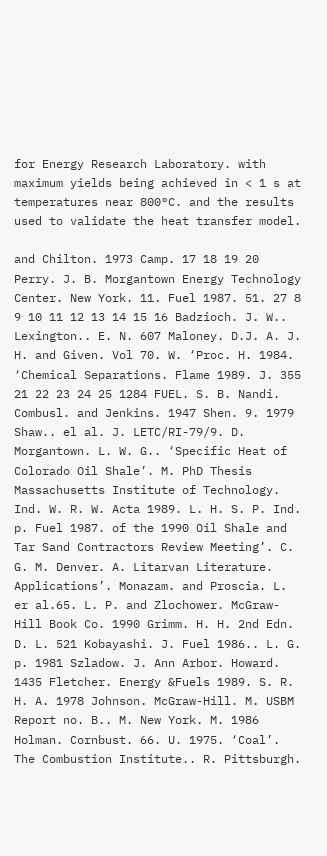for Energy Research Laboratory. with maximum yields being achieved in < 1 s at temperatures near 800°C. and the results used to validate the heat transfer model.

and Chilton. 1973 Camp. 17 18 19 20 Perry. J. B. Morgantown Energy Technology Center. New York. 11. Fuel 1987. 51. 27 8 9 10 11 12 13 14 15 16 Badzioch. J. W.. Lexington.. E. N. 607 Maloney. D.J. A. J. H. and Given. Vol 70. W. ‘Proc. H. 1984. ‘Chemical Separations. Flame 1989. J. 355 21 22 23 24 25 1284 FUEL. S. B. Nandi. Combusl. and Jenkins. 1947 Shen. 9. 1979 Shaw.. el al. J. LETC/RI-79/9. D. Morgantown. L. W. G.. ‘Specific Heat of Colorado Oil Shale’. M. PhD Thesis Massachusetts Institute of Technology. Ind. W. R. W. Acta 1989. L. H. S. P. Ind. p. Fuel 1987. of the 1990 Oil Shale and Tar Sand Contractors Review Meeting’. C. G. M. Denver. A. Litarvan Literature. Applications’. Monazam. and Proscia. L. er al.65. L. P. and Zlochower. McGraw-Hill Book Co. 1990 Grimm. H. H. 2nd Edn. D. L. 521 Kobayashi. J. Fuel 1986.. L. G. p. 1981 Szladow. J. Ann Arbor. Howard. 1435 Fletcher. Energy &Fuels 1989. S. R. H. A. 1978 Johnson. McGraw-Hill. M. USBM Report no. B.. M. New York. M. 1986 Holman. Cornbust. 66. U. 1975. ‘Coal’. The Combustion Institute.. R. Pittsburgh.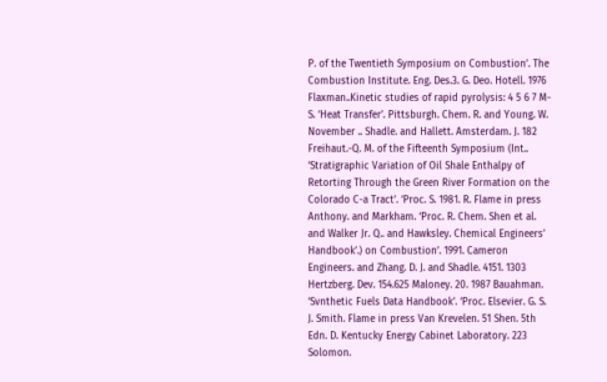P. of the Twentieth Symposium on Combustion’. The Combustion Institute. Eng. Des.3. G. Deo. Hotell. 1976 Flaxman..Kinetic studies of rapid pyrolysis: 4 5 6 7 M-S. ‘Heat Transfer’. Pittsburgh. Chem. R. and Young. W. November .. Shadle. and Hallett. Amsterdam. J. 182 Freihaut.-Q. M. of the Fifteenth Symposium (Int.. ‘Stratigraphic Variation of Oil Shale Enthalpy of Retorting Through the Green River Formation on the Colorado C-a Tract’. ‘Proc. S. 1981. R. Flame in press Anthony. and Markham. ‘Proc. R. Chem. Shen et al. and Walker Jr. Q.. and Hawksley. Chemical Engineers’ Handbook’.) on Combustion’. 1991. Cameron Engineers. and Zhang. D. J. and Shadle. 4151. 1303 Hertzberg. Dev. 154.625 Maloney. 20. 1987 Bauahman. ‘Svnthetic Fuels Data Handbook’. ‘Proc. Elsevier. G. S. J. Smith. Flame in press Van Krevelen. 51 Shen. 5th Edn. D. Kentucky Energy Cabinet Laboratory. 223 Solomon.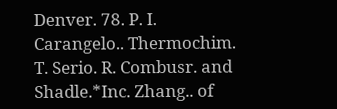Denver. 78. P. I. Carangelo.. Thermochim. T. Serio. R. Combusr. and Shadle.*Inc. Zhang.. of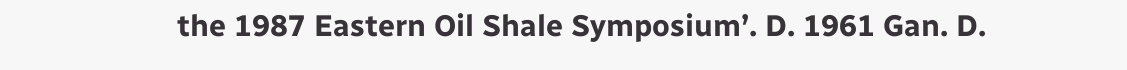the 1987 Eastern Oil Shale Symposium’. D. 1961 Gan. D.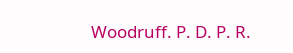Woodruff. P. D. P. R.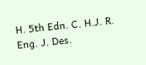H. 5th Edn. C. H.J. R. Eng. J. Des.